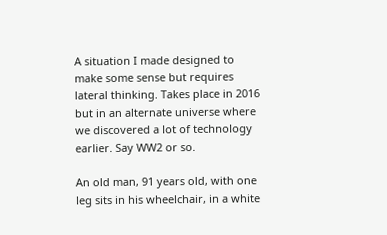A situation I made designed to make some sense but requires lateral thinking. Takes place in 2016 but in an alternate universe where we discovered a lot of technology earlier. Say WW2 or so.

An old man, 91 years old, with one leg sits in his wheelchair, in a white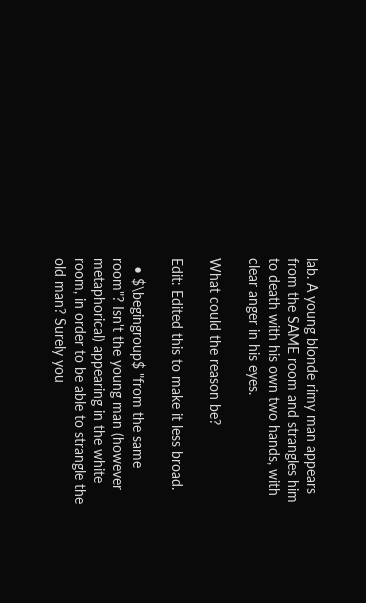lab. A young blonde rimy man appears from the SAME room and strangles him to death with his own two hands, with clear anger in his eyes.

What could the reason be?

Edit: Edited this to make it less broad.

  • $\begingroup$ "from the same room"? Isn't the young man (however metaphorical) appearing in the white room, in order to be able to strangle the old man? Surely you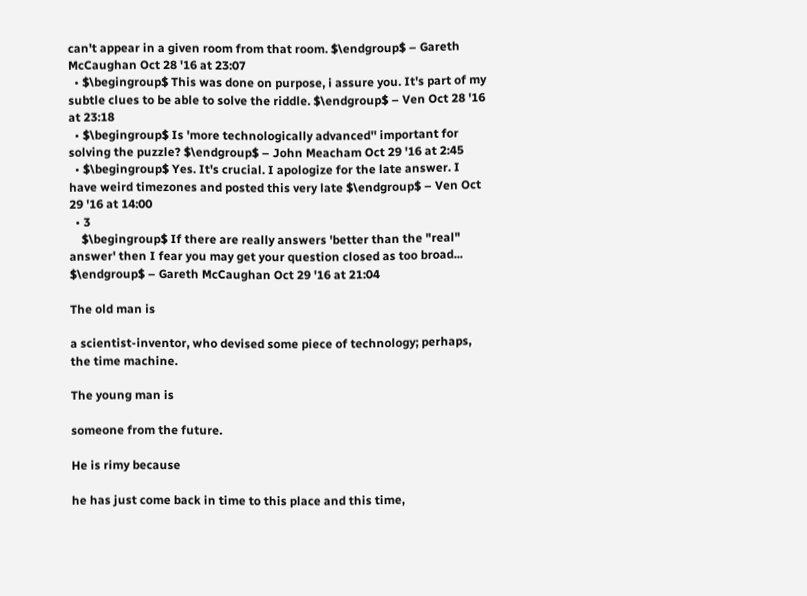can't appear in a given room from that room. $\endgroup$ – Gareth McCaughan Oct 28 '16 at 23:07
  • $\begingroup$ This was done on purpose, i assure you. It's part of my subtle clues to be able to solve the riddle. $\endgroup$ – Ven Oct 28 '16 at 23:18
  • $\begingroup$ Is 'more technologically advanced'' important for solving the puzzle? $\endgroup$ – John Meacham Oct 29 '16 at 2:45
  • $\begingroup$ Yes. It's crucial. I apologize for the late answer. I have weird timezones and posted this very late $\endgroup$ – Ven Oct 29 '16 at 14:00
  • 3
    $\begingroup$ If there are really answers 'better than the "real" answer' then I fear you may get your question closed as too broad... $\endgroup$ – Gareth McCaughan Oct 29 '16 at 21:04

The old man is

a scientist-inventor, who devised some piece of technology; perhaps, the time machine.

The young man is

someone from the future.

He is rimy because

he has just come back in time to this place and this time,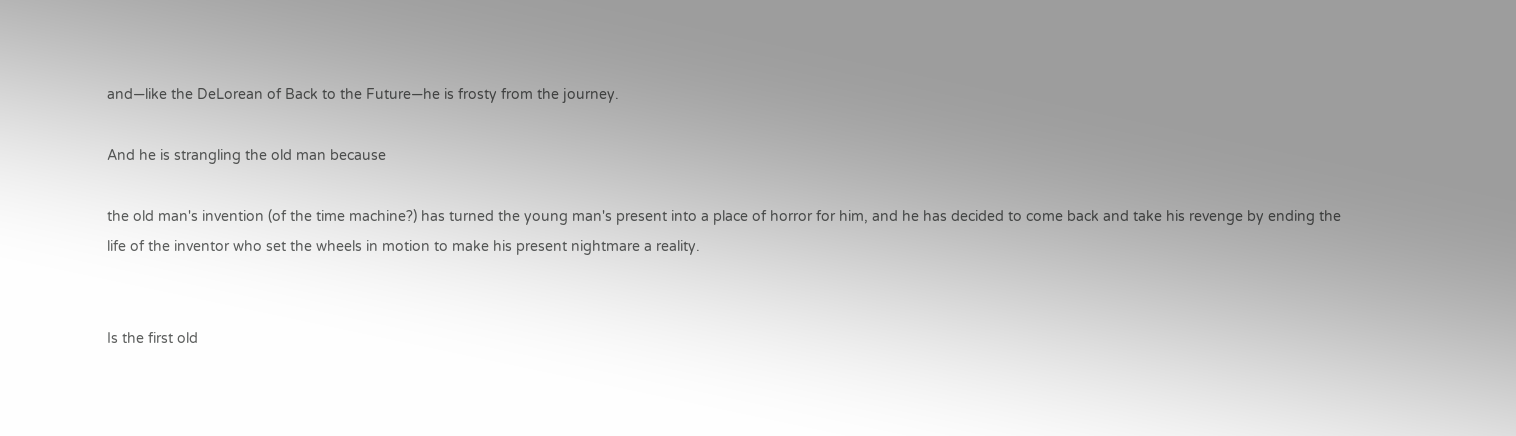and—like the DeLorean of Back to the Future—he is frosty from the journey.

And he is strangling the old man because

the old man's invention (of the time machine?) has turned the young man's present into a place of horror for him, and he has decided to come back and take his revenge by ending the life of the inventor who set the wheels in motion to make his present nightmare a reality.


Is the first old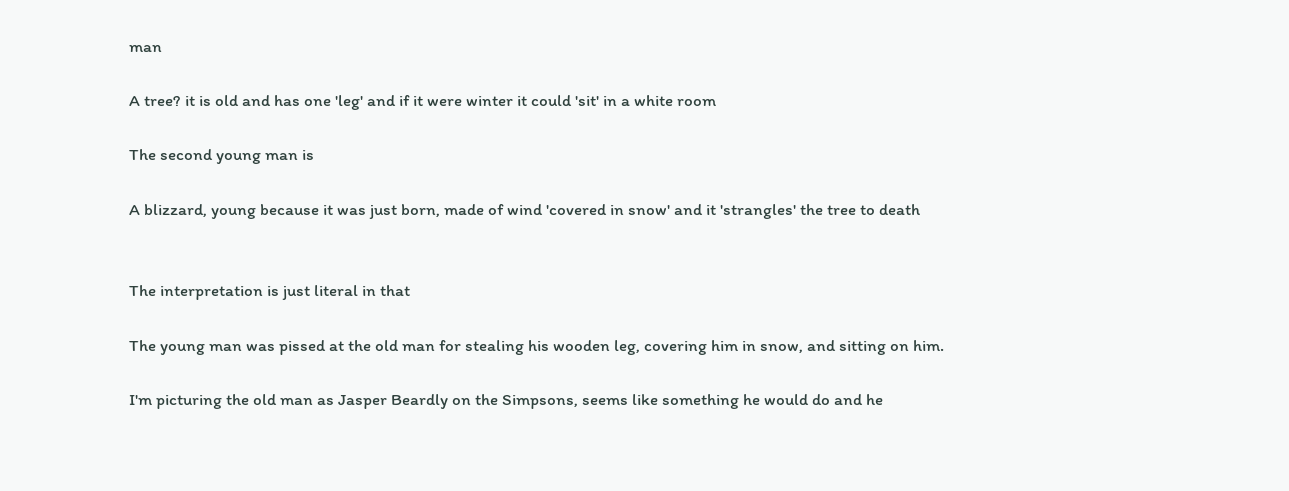man

A tree? it is old and has one 'leg' and if it were winter it could 'sit' in a white room

The second young man is

A blizzard, young because it was just born, made of wind 'covered in snow' and it 'strangles' the tree to death


The interpretation is just literal in that

The young man was pissed at the old man for stealing his wooden leg, covering him in snow, and sitting on him.

I'm picturing the old man as Jasper Beardly on the Simpsons, seems like something he would do and he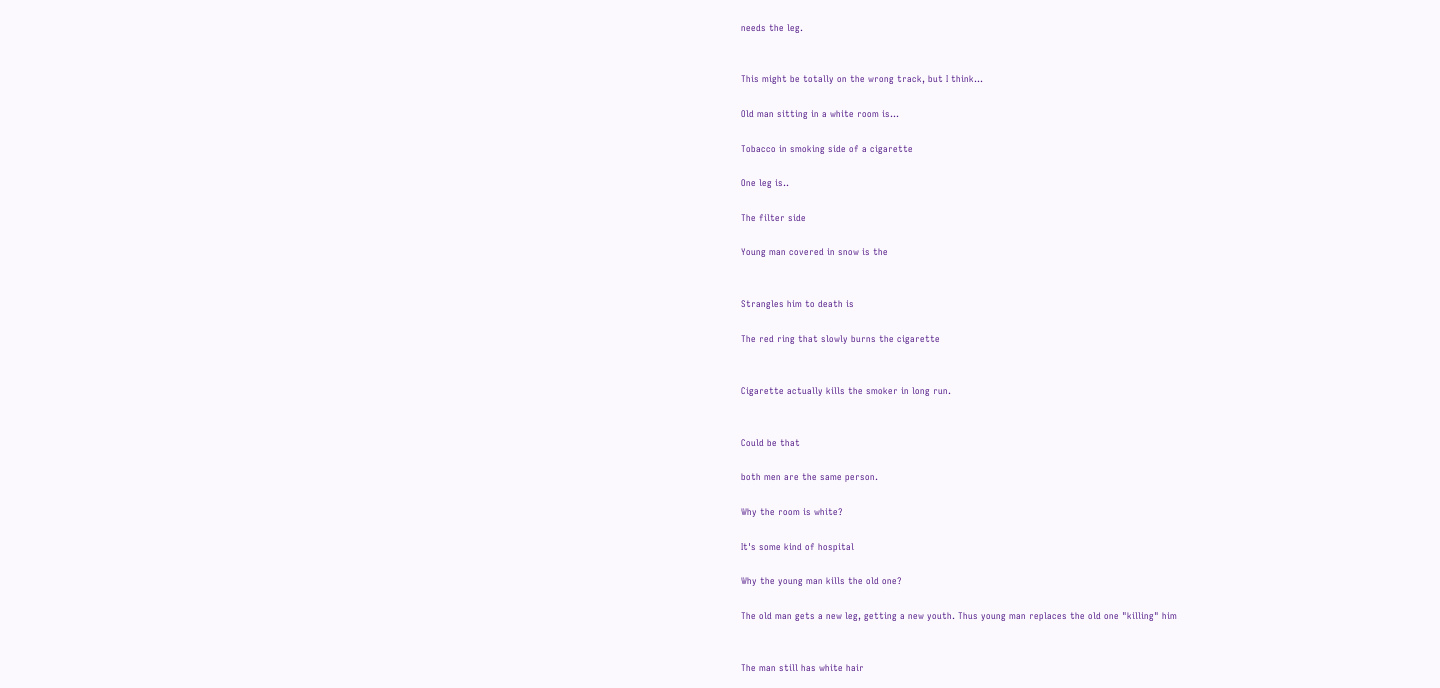needs the leg.


This might be totally on the wrong track, but I think...

Old man sitting in a white room is...

Tobacco in smoking side of a cigarette

One leg is..

The filter side

Young man covered in snow is the


Strangles him to death is

The red ring that slowly burns the cigarette


Cigarette actually kills the smoker in long run.


Could be that

both men are the same person.

Why the room is white?

It's some kind of hospital

Why the young man kills the old one?

The old man gets a new leg, getting a new youth. Thus young man replaces the old one "killing" him


The man still has white hair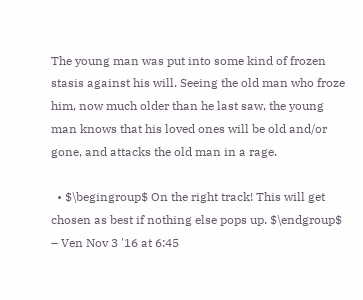The young man was put into some kind of frozen stasis against his will. Seeing the old man who froze him, now much older than he last saw, the young man knows that his loved ones will be old and/or gone, and attacks the old man in a rage.

  • $\begingroup$ On the right track! This will get chosen as best if nothing else pops up. $\endgroup$ – Ven Nov 3 '16 at 6:45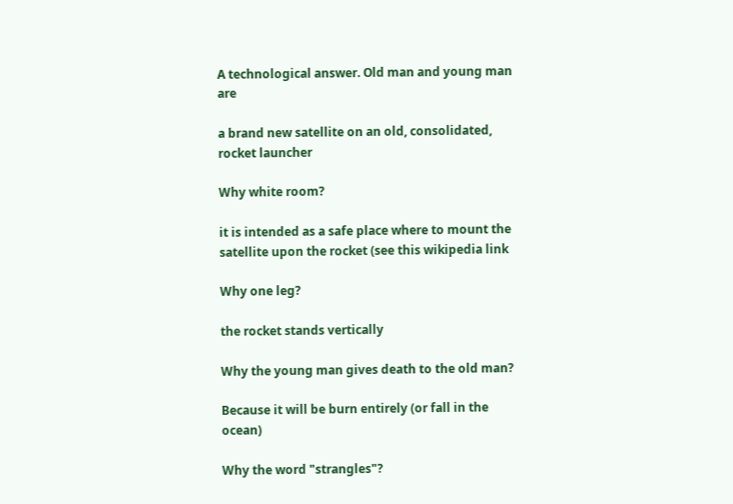A technological answer. Old man and young man are

a brand new satellite on an old, consolidated, rocket launcher

Why white room?

it is intended as a safe place where to mount the satellite upon the rocket (see this wikipedia link

Why one leg?

the rocket stands vertically

Why the young man gives death to the old man?

Because it will be burn entirely (or fall in the ocean)

Why the word "strangles"?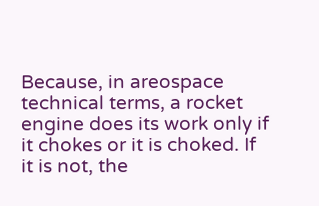Because, in areospace technical terms, a rocket engine does its work only if it chokes or it is choked. If it is not, the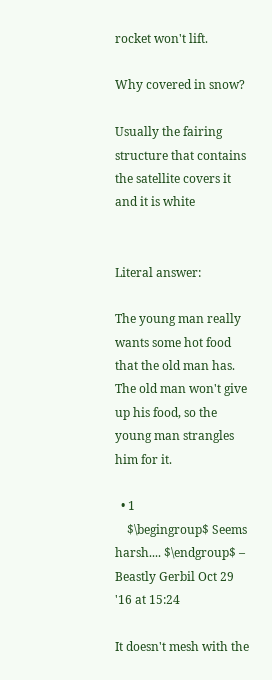rocket won't lift.

Why covered in snow?

Usually the fairing structure that contains the satellite covers it and it is white


Literal answer:

The young man really wants some hot food that the old man has. The old man won't give up his food, so the young man strangles him for it.

  • 1
    $\begingroup$ Seems harsh.... $\endgroup$ – Beastly Gerbil Oct 29 '16 at 15:24

It doesn't mesh with the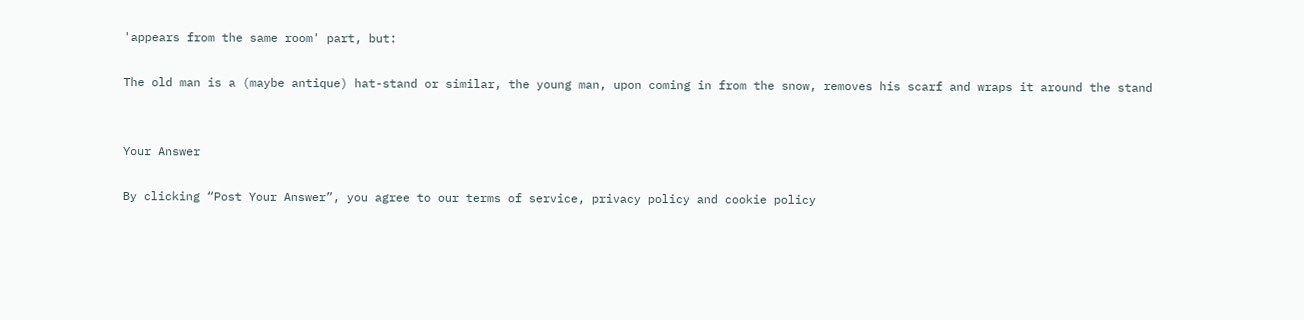'appears from the same room' part, but:

The old man is a (maybe antique) hat-stand or similar, the young man, upon coming in from the snow, removes his scarf and wraps it around the stand


Your Answer

By clicking “Post Your Answer”, you agree to our terms of service, privacy policy and cookie policy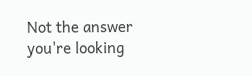Not the answer you're looking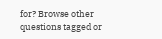for? Browse other questions tagged or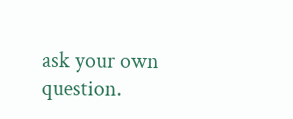ask your own question.